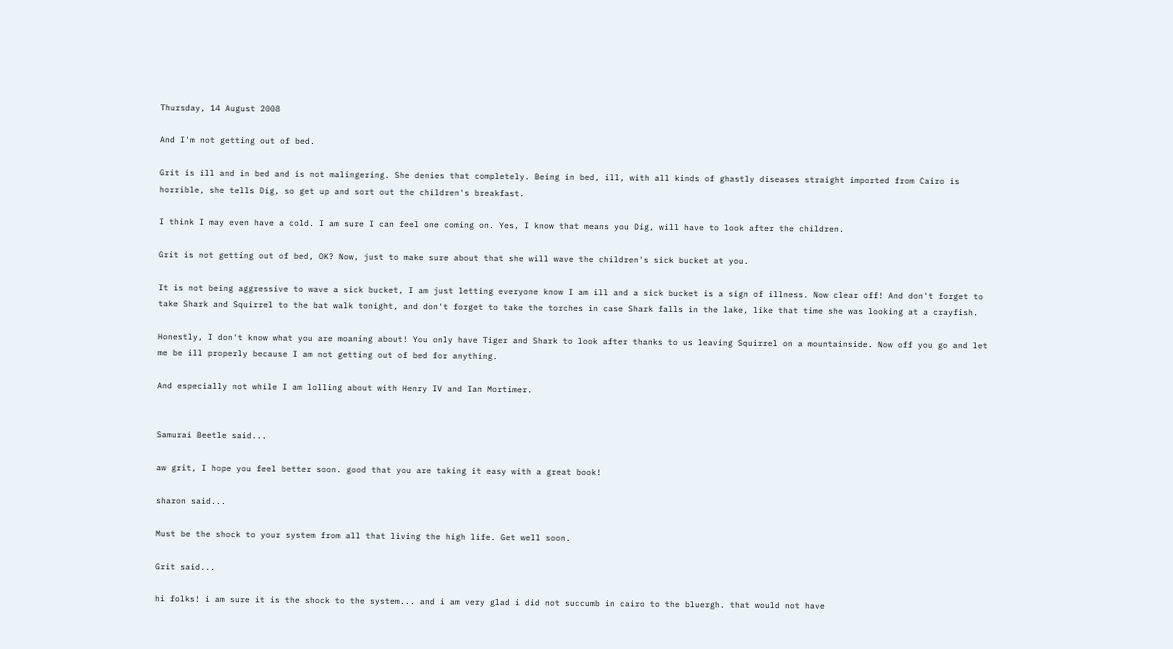Thursday, 14 August 2008

And I'm not getting out of bed.

Grit is ill and in bed and is not malingering. She denies that completely. Being in bed, ill, with all kinds of ghastly diseases straight imported from Cairo is horrible, she tells Dig, so get up and sort out the children's breakfast.

I think I may even have a cold. I am sure I can feel one coming on. Yes, I know that means you Dig, will have to look after the children.

Grit is not getting out of bed, OK? Now, just to make sure about that she will wave the children's sick bucket at you.

It is not being aggressive to wave a sick bucket, I am just letting everyone know I am ill and a sick bucket is a sign of illness. Now clear off! And don't forget to take Shark and Squirrel to the bat walk tonight, and don't forget to take the torches in case Shark falls in the lake, like that time she was looking at a crayfish.

Honestly, I don't know what you are moaning about! You only have Tiger and Shark to look after thanks to us leaving Squirrel on a mountainside. Now off you go and let me be ill properly because I am not getting out of bed for anything.

And especially not while I am lolling about with Henry IV and Ian Mortimer.


Samurai Beetle said...

aw grit, I hope you feel better soon. good that you are taking it easy with a great book!

sharon said...

Must be the shock to your system from all that living the high life. Get well soon.

Grit said...

hi folks! i am sure it is the shock to the system... and i am very glad i did not succumb in cairo to the bluergh. that would not have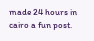made 24 hours in cairo a fun post.